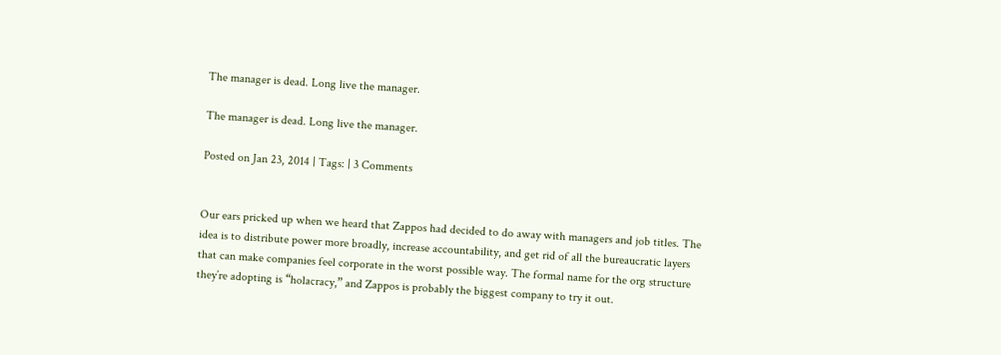The manager is dead. Long live the manager.

The manager is dead. Long live the manager.

Posted on Jan 23, 2014 | Tags: | 3 Comments


Our ears pricked up when we heard that Zappos had decided to do away with managers and job titles. The idea is to distribute power more broadly, increase accountability, and get rid of all the bureaucratic layers that can make companies feel corporate in the worst possible way. The formal name for the org structure they’re adopting is “holacracy,” and Zappos is probably the biggest company to try it out.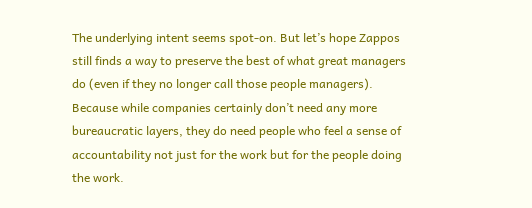The underlying intent seems spot-on. But let’s hope Zappos still finds a way to preserve the best of what great managers do (even if they no longer call those people managers). Because while companies certainly don’t need any more bureaucratic layers, they do need people who feel a sense of accountability not just for the work but for the people doing the work.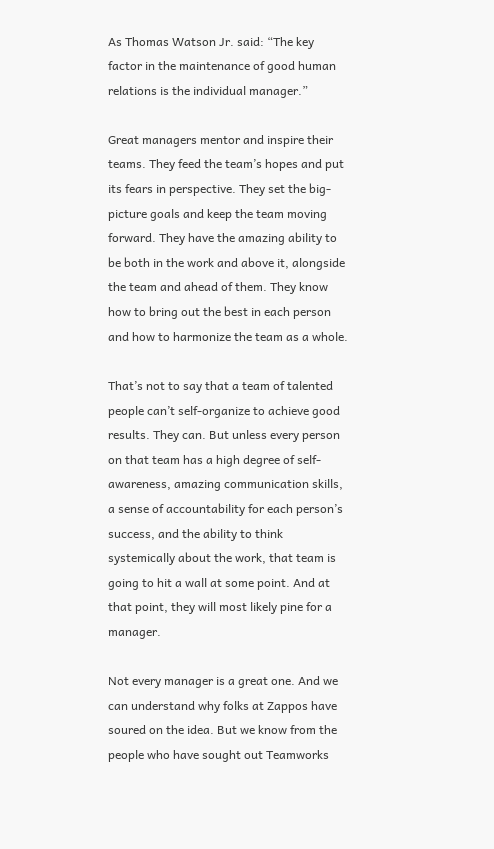As Thomas Watson Jr. said: “The key factor in the maintenance of good human relations is the individual manager.”

Great managers mentor and inspire their teams. They feed the team’s hopes and put its fears in perspective. They set the big-picture goals and keep the team moving forward. They have the amazing ability to be both in the work and above it, alongside the team and ahead of them. They know how to bring out the best in each person and how to harmonize the team as a whole.

That’s not to say that a team of talented people can’t self-organize to achieve good results. They can. But unless every person on that team has a high degree of self-awareness, amazing communication skills, a sense of accountability for each person’s success, and the ability to think systemically about the work, that team is going to hit a wall at some point. And at that point, they will most likely pine for a manager.

Not every manager is a great one. And we can understand why folks at Zappos have soured on the idea. But we know from the people who have sought out Teamworks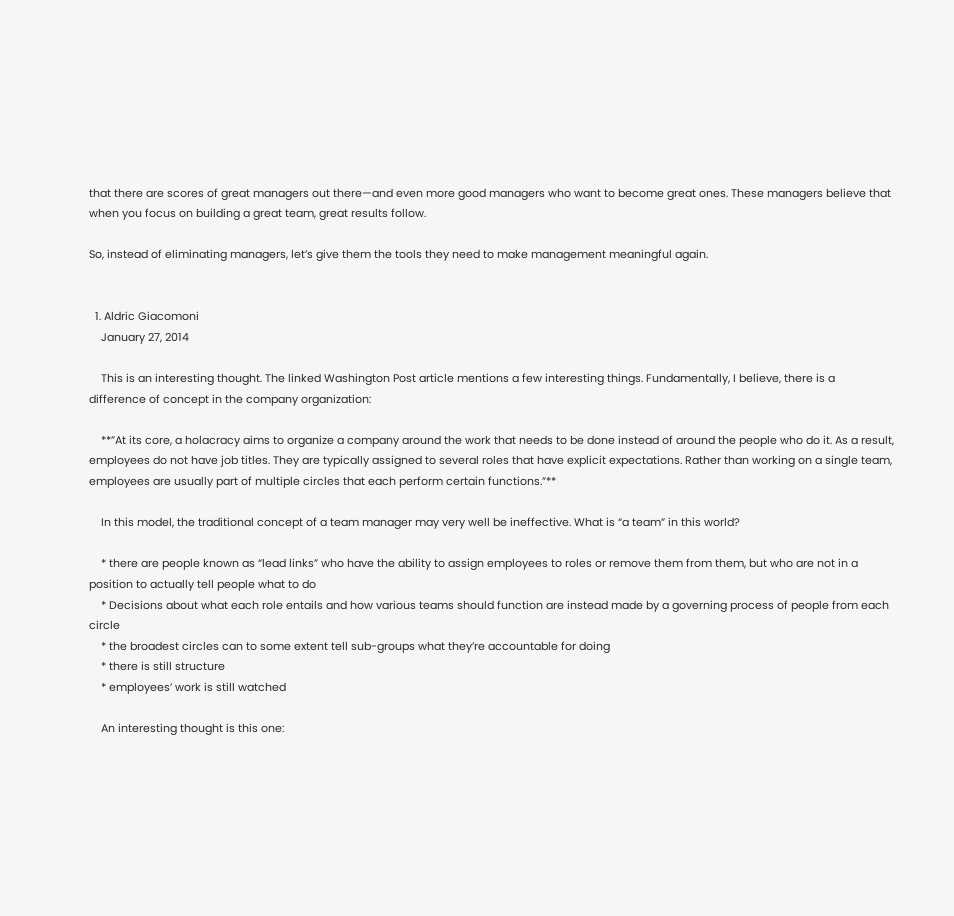that there are scores of great managers out there—and even more good managers who want to become great ones. These managers believe that when you focus on building a great team, great results follow.

So, instead of eliminating managers, let’s give them the tools they need to make management meaningful again.


  1. Aldric Giacomoni
    January 27, 2014

    This is an interesting thought. The linked Washington Post article mentions a few interesting things. Fundamentally, I believe, there is a difference of concept in the company organization:

    **”At its core, a holacracy aims to organize a company around the work that needs to be done instead of around the people who do it. As a result, employees do not have job titles. They are typically assigned to several roles that have explicit expectations. Rather than working on a single team, employees are usually part of multiple circles that each perform certain functions.”**

    In this model, the traditional concept of a team manager may very well be ineffective. What is “a team” in this world?

    * there are people known as “lead links” who have the ability to assign employees to roles or remove them from them, but who are not in a position to actually tell people what to do
    * Decisions about what each role entails and how various teams should function are instead made by a governing process of people from each circle
    * the broadest circles can to some extent tell sub-groups what they’re accountable for doing
    * there is still structure
    * employees’ work is still watched

    An interesting thought is this one: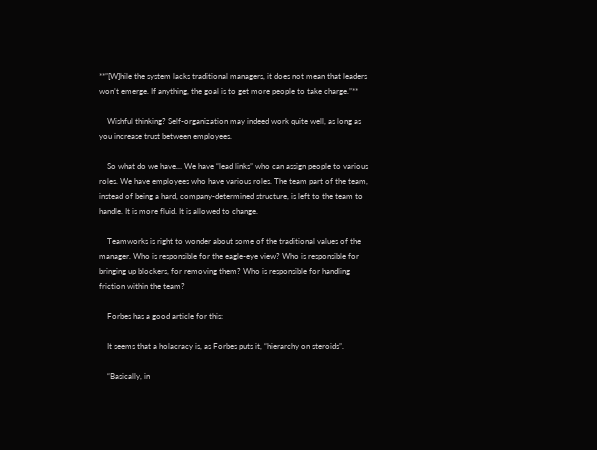**”[W]hile the system lacks traditional managers, it does not mean that leaders won’t emerge. If anything, the goal is to get more people to take charge.”**

    Wishful thinking? Self-organization may indeed work quite well, as long as you increase trust between employees.

    So what do we have… We have “lead links” who can assign people to various roles. We have employees who have various roles. The team part of the team, instead of being a hard, company-determined structure, is left to the team to handle. It is more fluid. It is allowed to change.

    Teamworks is right to wonder about some of the traditional values of the manager. Who is responsible for the eagle-eye view? Who is responsible for bringing up blockers, for removing them? Who is responsible for handling friction within the team?

    Forbes has a good article for this:

    It seems that a holacracy is, as Forbes puts it, “hierarchy on steroids”.

    “Basically, in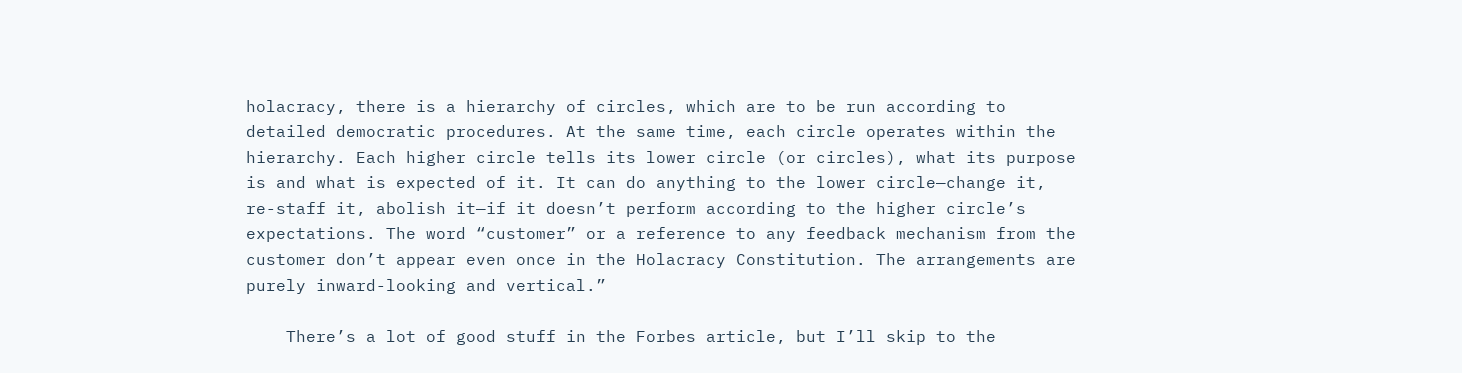holacracy, there is a hierarchy of circles, which are to be run according to detailed democratic procedures. At the same time, each circle operates within the hierarchy. Each higher circle tells its lower circle (or circles), what its purpose is and what is expected of it. It can do anything to the lower circle—change it, re-staff it, abolish it—if it doesn’t perform according to the higher circle’s expectations. The word “customer” or a reference to any feedback mechanism from the customer don’t appear even once in the Holacracy Constitution. The arrangements are purely inward-looking and vertical.”

    There’s a lot of good stuff in the Forbes article, but I’ll skip to the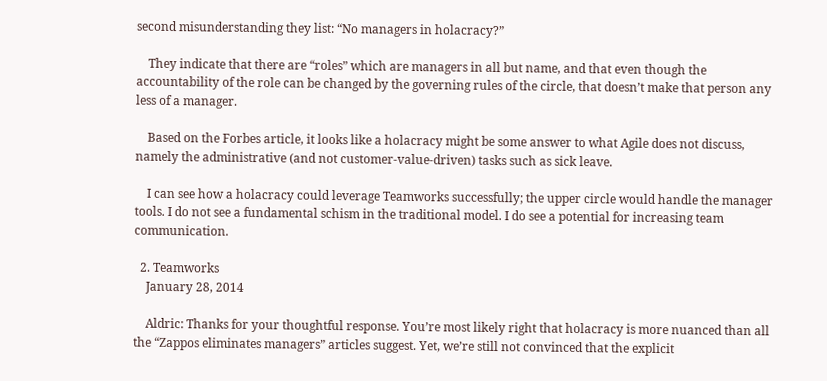second misunderstanding they list: “No managers in holacracy?”

    They indicate that there are “roles” which are managers in all but name, and that even though the accountability of the role can be changed by the governing rules of the circle, that doesn’t make that person any less of a manager.

    Based on the Forbes article, it looks like a holacracy might be some answer to what Agile does not discuss, namely the administrative (and not customer-value-driven) tasks such as sick leave.

    I can see how a holacracy could leverage Teamworks successfully; the upper circle would handle the manager tools. I do not see a fundamental schism in the traditional model. I do see a potential for increasing team communication.

  2. Teamworks
    January 28, 2014

    Aldric: Thanks for your thoughtful response. You’re most likely right that holacracy is more nuanced than all the “Zappos eliminates managers” articles suggest. Yet, we’re still not convinced that the explicit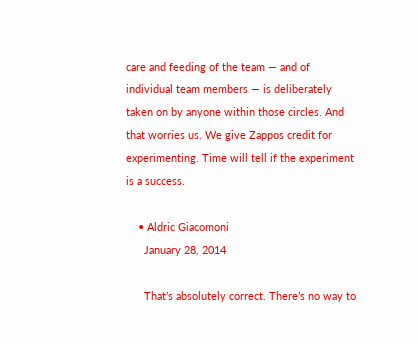care and feeding of the team — and of individual team members — is deliberately taken on by anyone within those circles. And that worries us. We give Zappos credit for experimenting. Time will tell if the experiment is a success.

    • Aldric Giacomoni
      January 28, 2014

      That’s absolutely correct. There’s no way to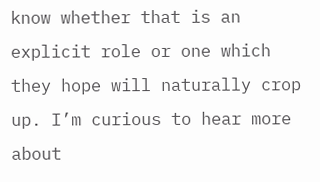know whether that is an explicit role or one which they hope will naturally crop up. I’m curious to hear more about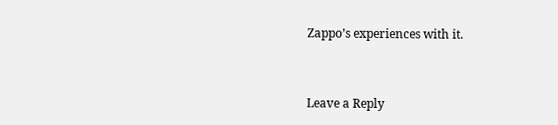Zappo’s experiences with it.


Leave a Reply